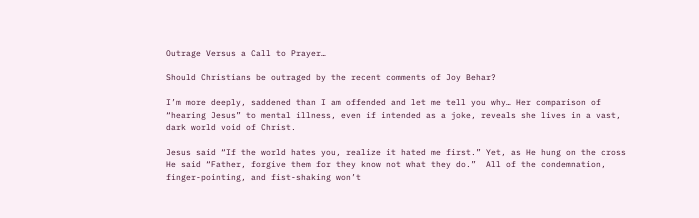Outrage Versus a Call to Prayer…

Should Christians be outraged by the recent comments of Joy Behar?

I’m more deeply, saddened than I am offended and let me tell you why… Her comparison of “hearing Jesus” to mental illness, even if intended as a joke, reveals she lives in a vast, dark world void of Christ.

Jesus said “If the world hates you, realize it hated me first.” Yet, as He hung on the cross He said “Father, forgive them for they know not what they do.”  All of the condemnation, finger-pointing, and fist-shaking won’t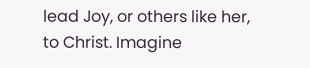lead Joy, or others like her, to Christ. Imagine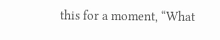this for a moment, “What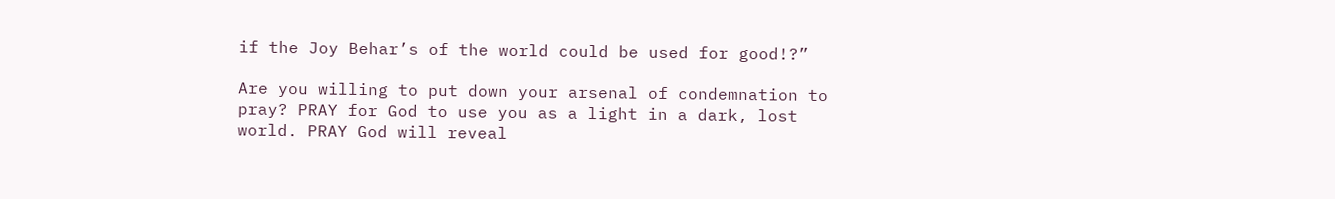if the Joy Behar’s of the world could be used for good!?”

Are you willing to put down your arsenal of condemnation to pray? PRAY for God to use you as a light in a dark, lost world. PRAY God will reveal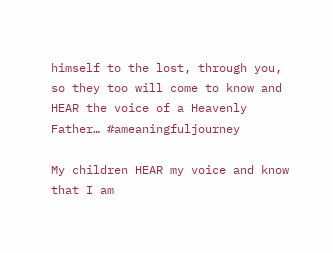himself to the lost, through you, so they too will come to know and HEAR the voice of a Heavenly Father… #ameaningfuljourney

My children HEAR my voice and know that I am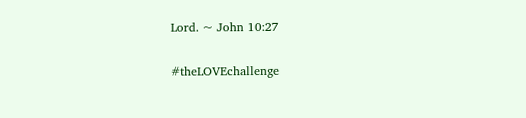Lord. ~ John 10:27

#theLOVEchallenge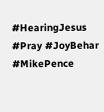#HearingJesus #Pray #JoyBehar #MikePence